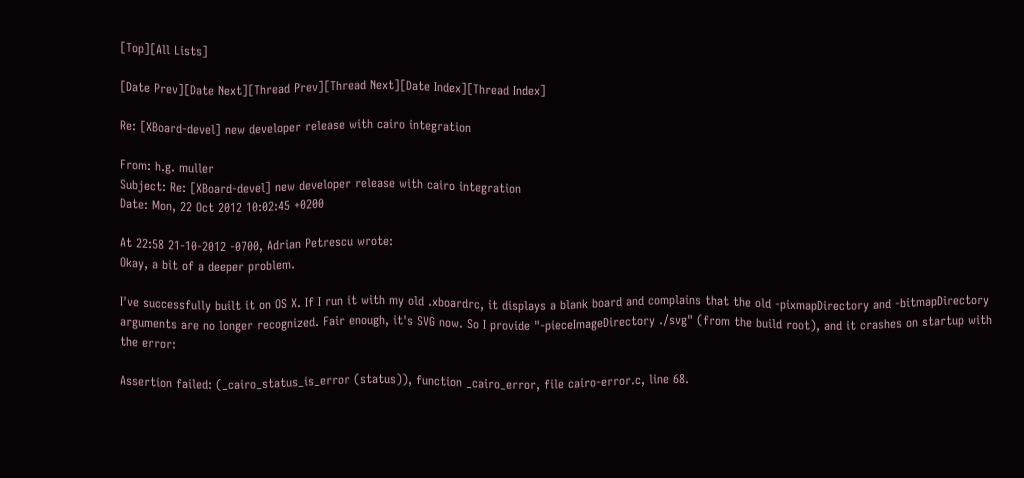[Top][All Lists]

[Date Prev][Date Next][Thread Prev][Thread Next][Date Index][Thread Index]

Re: [XBoard-devel] new developer release with cairo integration

From: h.g. muller
Subject: Re: [XBoard-devel] new developer release with cairo integration
Date: Mon, 22 Oct 2012 10:02:45 +0200

At 22:58 21-10-2012 -0700, Adrian Petrescu wrote:
Okay, a bit of a deeper problem.

I've successfully built it on OS X. If I run it with my old .xboardrc, it displays a blank board and complains that the old -pixmapDirectory and -bitmapDirectory arguments are no longer recognized. Fair enough, it's SVG now. So I provide "-pieceImageDirectory ./svg" (from the build root), and it crashes on startup with the error:

Assertion failed: (_cairo_status_is_error (status)), function _cairo_error, file cairo-error.c, line 68.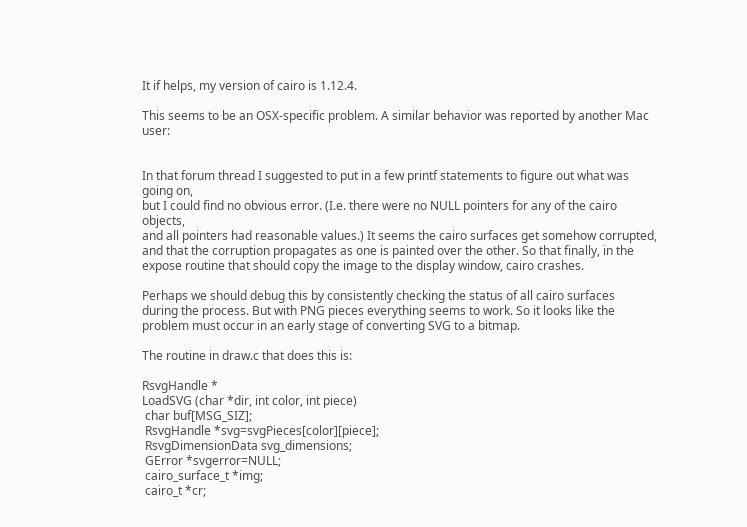It if helps, my version of cairo is 1.12.4.

This seems to be an OSX-specific problem. A similar behavior was reported by another Mac user:


In that forum thread I suggested to put in a few printf statements to figure out what was going on,
but I could find no obvious error. (I.e. there were no NULL pointers for any of the cairo objects,
and all pointers had reasonable values.) It seems the cairo surfaces get somehow corrupted,
and that the corruption propagates as one is painted over the other. So that finally, in the
expose routine that should copy the image to the display window, cairo crashes.

Perhaps we should debug this by consistently checking the status of all cairo surfaces
during the process. But with PNG pieces everything seems to work. So it looks like the
problem must occur in an early stage of converting SVG to a bitmap.

The routine in draw.c that does this is:

RsvgHandle *
LoadSVG (char *dir, int color, int piece)
 char buf[MSG_SIZ];
 RsvgHandle *svg=svgPieces[color][piece];
 RsvgDimensionData svg_dimensions;
 GError *svgerror=NULL;
 cairo_surface_t *img;
 cairo_t *cr;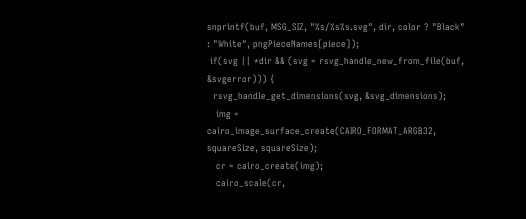snprintf(buf, MSG_SIZ, "%s/%s%s.svg", dir, color ? "Black" : "White", pngPieceNames[piece]);
 if(svg || *dir && (svg = rsvg_handle_new_from_file(buf, &svgerror))) {
  rsvg_handle_get_dimensions(svg, &svg_dimensions);
   img = cairo_image_surface_create(CAIRO_FORMAT_ARGB32, squareSize, squareSize);
   cr = cairo_create(img);
   cairo_scale(cr,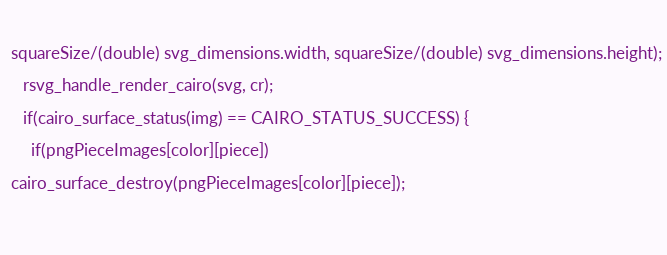squareSize/(double) svg_dimensions.width, squareSize/(double) svg_dimensions.height);
   rsvg_handle_render_cairo(svg, cr);
   if(cairo_surface_status(img) == CAIRO_STATUS_SUCCESS) {
     if(pngPieceImages[color][piece]) cairo_surface_destroy(pngPieceImages[color][piece]);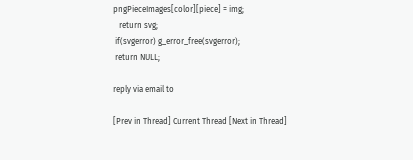pngPieceImages[color][piece] = img;
   return svg;
 if(svgerror) g_error_free(svgerror);
 return NULL;

reply via email to

[Prev in Thread] Current Thread [Next in Thread]